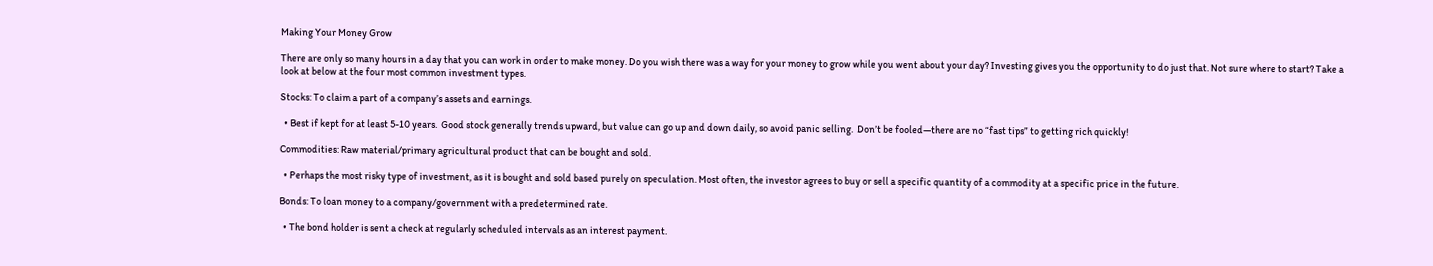Making Your Money Grow

There are only so many hours in a day that you can work in order to make money. Do you wish there was a way for your money to grow while you went about your day? Investing gives you the opportunity to do just that. Not sure where to start? Take a look at below at the four most common investment types.

Stocks: To claim a part of a company’s assets and earnings.

  • Best if kept for at least 5-10 years.  Good stock generally trends upward, but value can go up and down daily, so avoid panic selling.  Don’t be fooled—there are no “fast tips” to getting rich quickly!

Commodities: Raw material/primary agricultural product that can be bought and sold.

  • Perhaps the most risky type of investment, as it is bought and sold based purely on speculation. Most often, the investor agrees to buy or sell a specific quantity of a commodity at a specific price in the future.

Bonds: To loan money to a company/government with a predetermined rate.

  • The bond holder is sent a check at regularly scheduled intervals as an interest payment.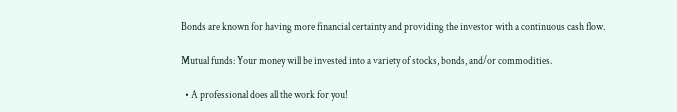Bonds are known for having more financial certainty and providing the investor with a continuous cash flow.

Mutual funds: Your money will be invested into a variety of stocks, bonds, and/or commodities.

  • A professional does all the work for you!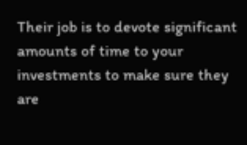Their job is to devote significant amounts of time to your investments to make sure they are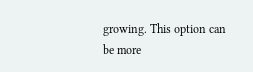growing. This option can be more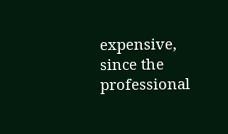expensive, since the professional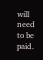will need to be paid.